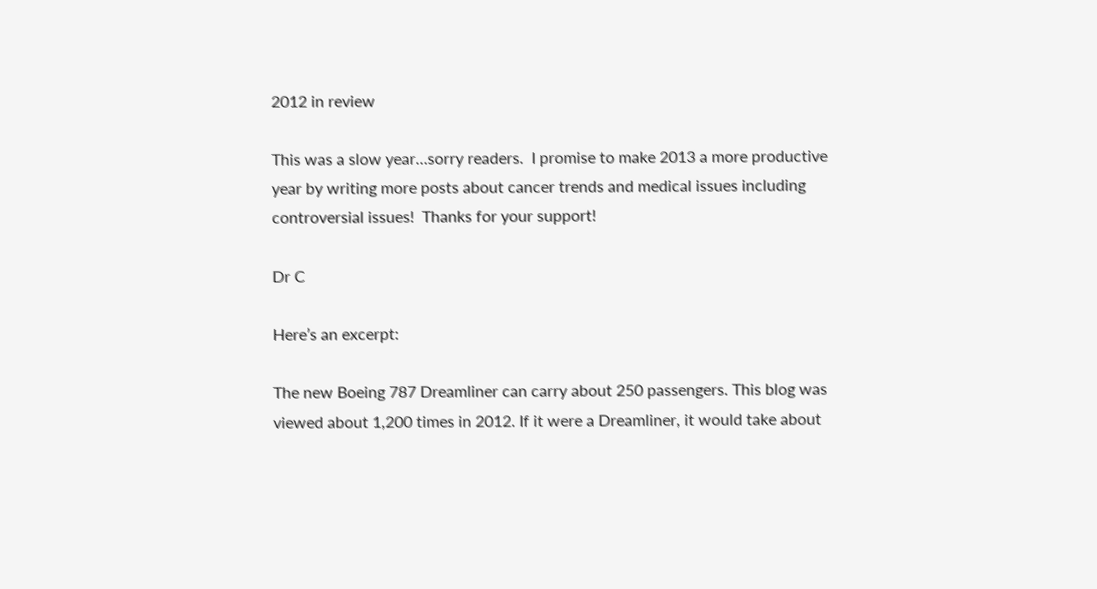2012 in review

This was a slow year…sorry readers.  I promise to make 2013 a more productive year by writing more posts about cancer trends and medical issues including controversial issues!  Thanks for your support!

Dr C

Here’s an excerpt:

The new Boeing 787 Dreamliner can carry about 250 passengers. This blog was viewed about 1,200 times in 2012. If it were a Dreamliner, it would take about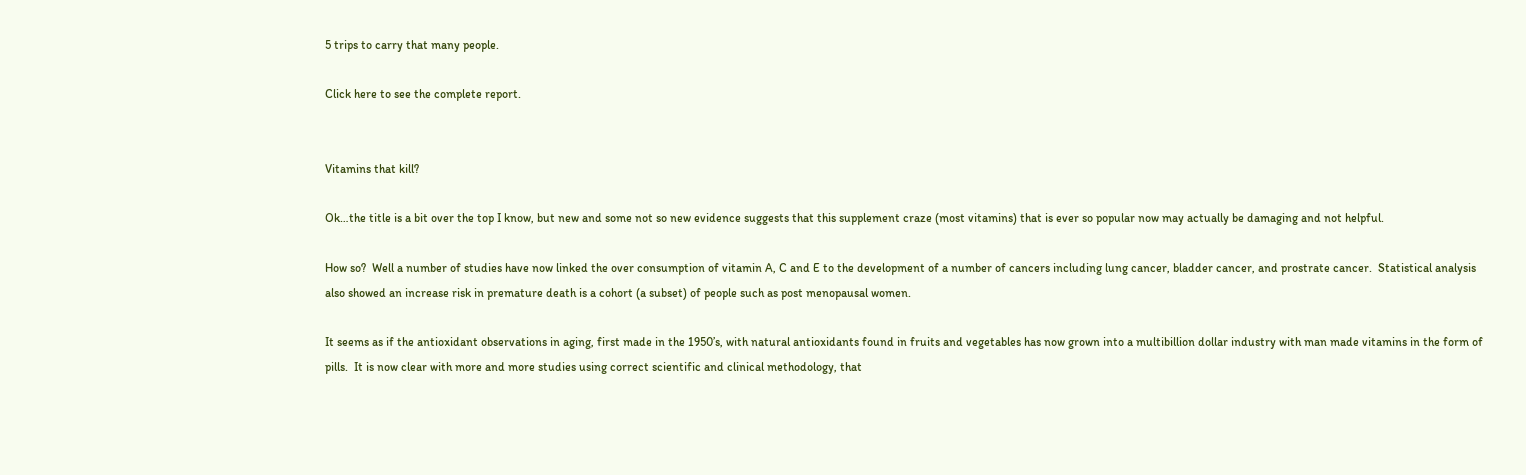5 trips to carry that many people.

Click here to see the complete report.


Vitamins that kill?

Ok…the title is a bit over the top I know, but new and some not so new evidence suggests that this supplement craze (most vitamins) that is ever so popular now may actually be damaging and not helpful.

How so?  Well a number of studies have now linked the over consumption of vitamin A, C and E to the development of a number of cancers including lung cancer, bladder cancer, and prostrate cancer.  Statistical analysis also showed an increase risk in premature death is a cohort (a subset) of people such as post menopausal women.

It seems as if the antioxidant observations in aging, first made in the 1950’s, with natural antioxidants found in fruits and vegetables has now grown into a multibillion dollar industry with man made vitamins in the form of pills.  It is now clear with more and more studies using correct scientific and clinical methodology, that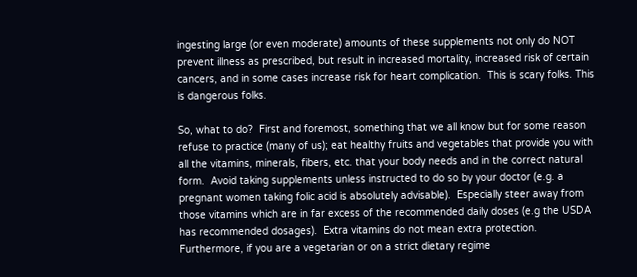ingesting large (or even moderate) amounts of these supplements not only do NOT prevent illness as prescribed, but result in increased mortality, increased risk of certain cancers, and in some cases increase risk for heart complication.  This is scary folks. This is dangerous folks.

So, what to do?  First and foremost, something that we all know but for some reason refuse to practice (many of us); eat healthy fruits and vegetables that provide you with all the vitamins, minerals, fibers, etc. that your body needs and in the correct natural form.  Avoid taking supplements unless instructed to do so by your doctor (e.g. a pregnant women taking folic acid is absolutely advisable).  Especially steer away from those vitamins which are in far excess of the recommended daily doses (e.g the USDA has recommended dosages).  Extra vitamins do not mean extra protection.  Furthermore, if you are a vegetarian or on a strict dietary regime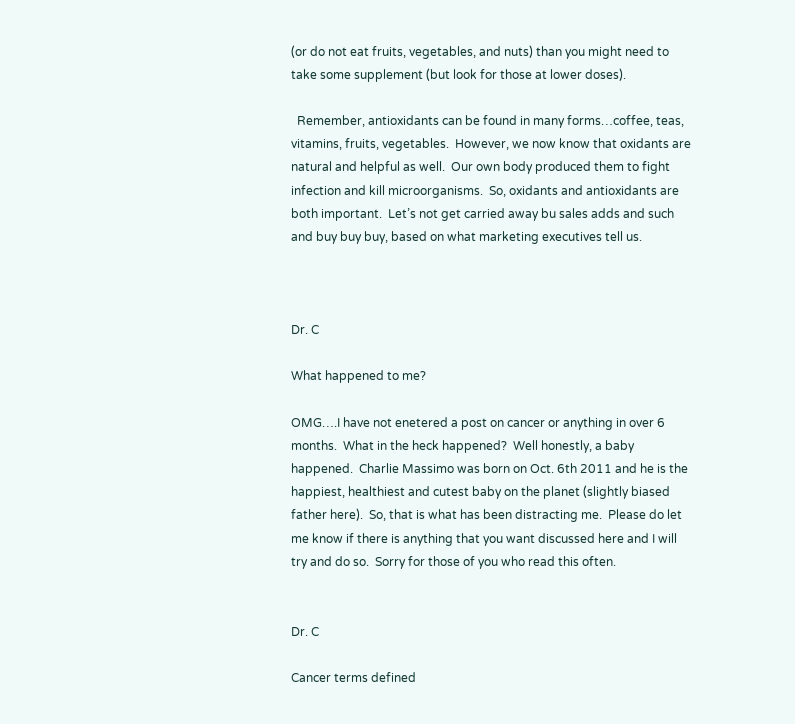(or do not eat fruits, vegetables, and nuts) than you might need to take some supplement (but look for those at lower doses).

  Remember, antioxidants can be found in many forms…coffee, teas, vitamins, fruits, vegetables.  However, we now know that oxidants are natural and helpful as well.  Our own body produced them to fight infection and kill microorganisms.  So, oxidants and antioxidants are both important.  Let’s not get carried away bu sales adds and such and buy buy buy, based on what marketing executives tell us.



Dr. C

What happened to me?

OMG….I have not enetered a post on cancer or anything in over 6 months.  What in the heck happened?  Well honestly, a baby happened.  Charlie Massimo was born on Oct. 6th 2011 and he is the happiest, healthiest and cutest baby on the planet (slightly biased father here).  So, that is what has been distracting me.  Please do let me know if there is anything that you want discussed here and I will try and do so.  Sorry for those of you who read this often.


Dr. C

Cancer terms defined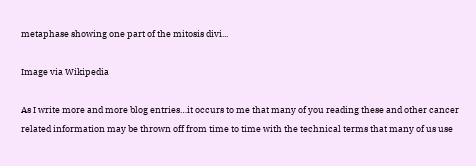metaphase showing one part of the mitosis divi...

Image via Wikipedia

As I write more and more blog entries…it occurs to me that many of you reading these and other cancer related information may be thrown off from time to time with the technical terms that many of us use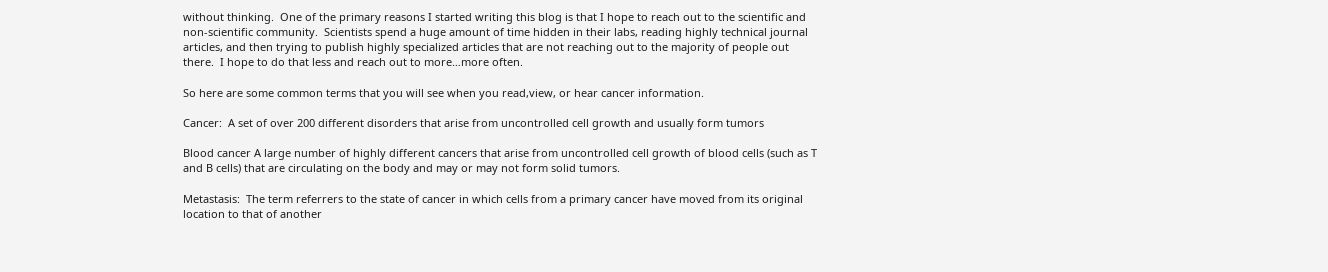without thinking.  One of the primary reasons I started writing this blog is that I hope to reach out to the scientific and non-scientific community.  Scientists spend a huge amount of time hidden in their labs, reading highly technical journal articles, and then trying to publish highly specialized articles that are not reaching out to the majority of people out there.  I hope to do that less and reach out to more…more often.

So here are some common terms that you will see when you read,view, or hear cancer information.

Cancer:  A set of over 200 different disorders that arise from uncontrolled cell growth and usually form tumors

Blood cancer A large number of highly different cancers that arise from uncontrolled cell growth of blood cells (such as T and B cells) that are circulating on the body and may or may not form solid tumors.

Metastasis:  The term referrers to the state of cancer in which cells from a primary cancer have moved from its original location to that of another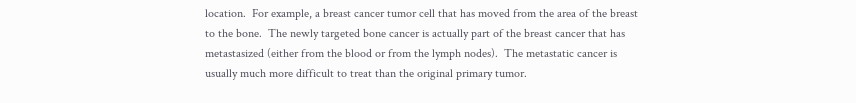location.  For example, a breast cancer tumor cell that has moved from the area of the breast to the bone.  The newly targeted bone cancer is actually part of the breast cancer that has metastasized (either from the blood or from the lymph nodes).  The metastatic cancer is usually much more difficult to treat than the original primary tumor.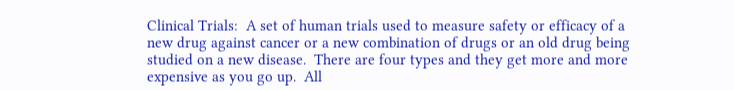Clinical Trials:  A set of human trials used to measure safety or efficacy of a new drug against cancer or a new combination of drugs or an old drug being studied on a new disease.  There are four types and they get more and more expensive as you go up.  All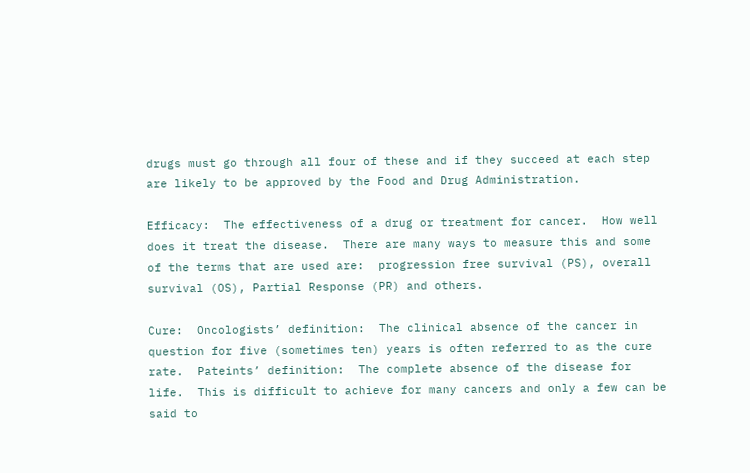drugs must go through all four of these and if they succeed at each step are likely to be approved by the Food and Drug Administration.

Efficacy:  The effectiveness of a drug or treatment for cancer.  How well does it treat the disease.  There are many ways to measure this and some of the terms that are used are:  progression free survival (PS), overall survival (OS), Partial Response (PR) and others.

Cure:  Oncologists’ definition:  The clinical absence of the cancer in question for five (sometimes ten) years is often referred to as the cure rate.  Pateints’ definition:  The complete absence of the disease for life.  This is difficult to achieve for many cancers and only a few can be said to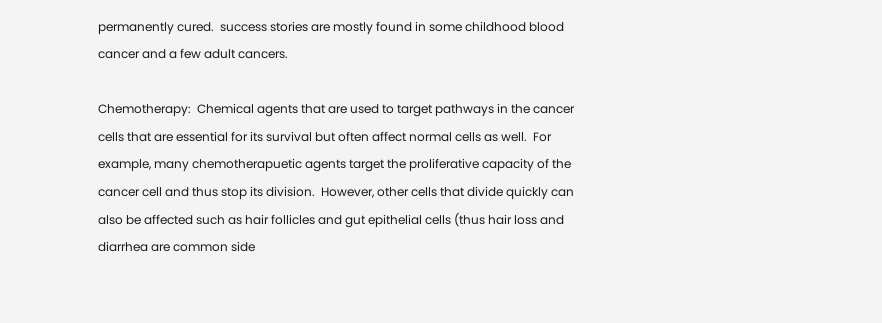permanently cured.  success stories are mostly found in some childhood blood cancer and a few adult cancers.

Chemotherapy:  Chemical agents that are used to target pathways in the cancer cells that are essential for its survival but often affect normal cells as well.  For example, many chemotherapuetic agents target the proliferative capacity of the cancer cell and thus stop its division.  However, other cells that divide quickly can also be affected such as hair follicles and gut epithelial cells (thus hair loss and diarrhea are common side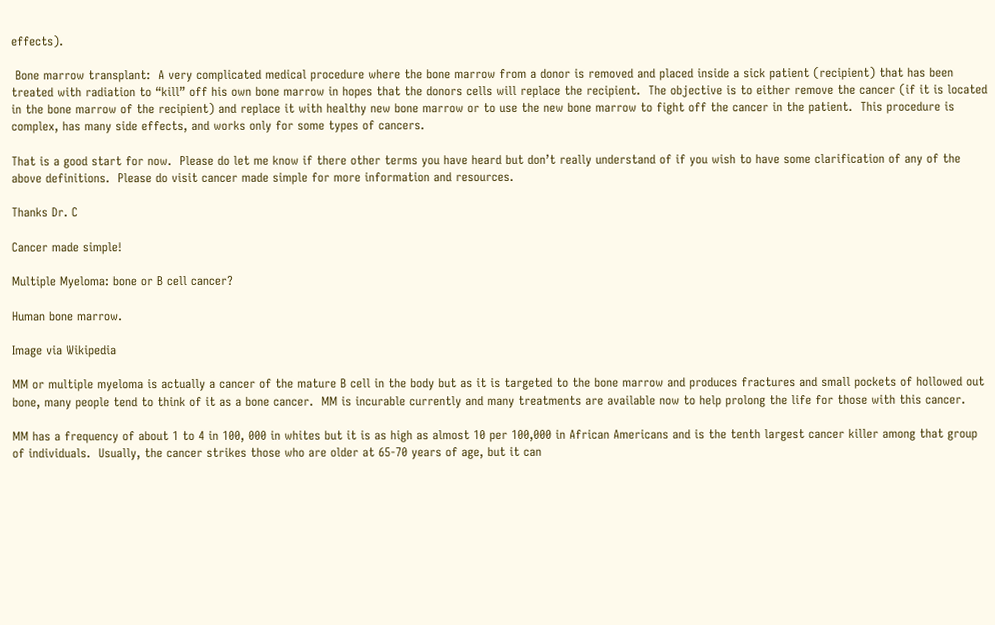effects).

 Bone marrow transplant:  A very complicated medical procedure where the bone marrow from a donor is removed and placed inside a sick patient (recipient) that has been treated with radiation to “kill” off his own bone marrow in hopes that the donors cells will replace the recipient.  The objective is to either remove the cancer (if it is located in the bone marrow of the recipient) and replace it with healthy new bone marrow or to use the new bone marrow to fight off the cancer in the patient.  This procedure is complex, has many side effects, and works only for some types of cancers.

That is a good start for now.  Please do let me know if there other terms you have heard but don’t really understand of if you wish to have some clarification of any of the above definitions.  Please do visit cancer made simple for more information and resources.

Thanks Dr. C

Cancer made simple!

Multiple Myeloma: bone or B cell cancer?

Human bone marrow.

Image via Wikipedia

MM or multiple myeloma is actually a cancer of the mature B cell in the body but as it is targeted to the bone marrow and produces fractures and small pockets of hollowed out bone, many people tend to think of it as a bone cancer.  MM is incurable currently and many treatments are available now to help prolong the life for those with this cancer.

MM has a frequency of about 1 to 4 in 100, 000 in whites but it is as high as almost 10 per 100,000 in African Americans and is the tenth largest cancer killer among that group of individuals.  Usually, the cancer strikes those who are older at 65-70 years of age, but it can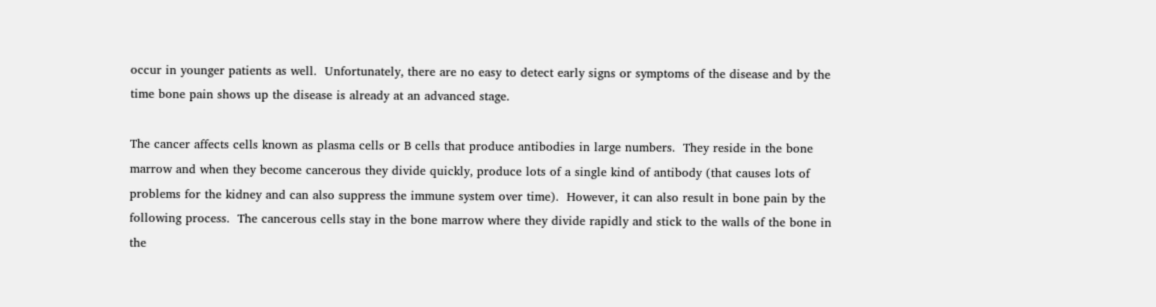occur in younger patients as well.  Unfortunately, there are no easy to detect early signs or symptoms of the disease and by the time bone pain shows up the disease is already at an advanced stage.

The cancer affects cells known as plasma cells or B cells that produce antibodies in large numbers.  They reside in the bone marrow and when they become cancerous they divide quickly, produce lots of a single kind of antibody (that causes lots of problems for the kidney and can also suppress the immune system over time).  However, it can also result in bone pain by the following process.  The cancerous cells stay in the bone marrow where they divide rapidly and stick to the walls of the bone in the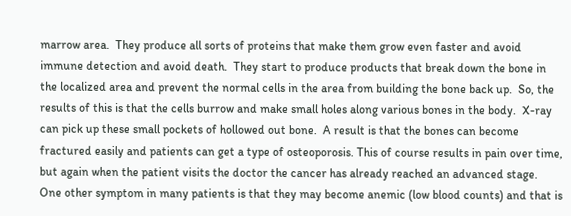marrow area.  They produce all sorts of proteins that make them grow even faster and avoid immune detection and avoid death.  They start to produce products that break down the bone in the localized area and prevent the normal cells in the area from building the bone back up.  So, the results of this is that the cells burrow and make small holes along various bones in the body.  X-ray can pick up these small pockets of hollowed out bone.  A result is that the bones can become fractured easily and patients can get a type of osteoporosis. This of course results in pain over time, but again when the patient visits the doctor the cancer has already reached an advanced stage.  One other symptom in many patients is that they may become anemic (low blood counts) and that is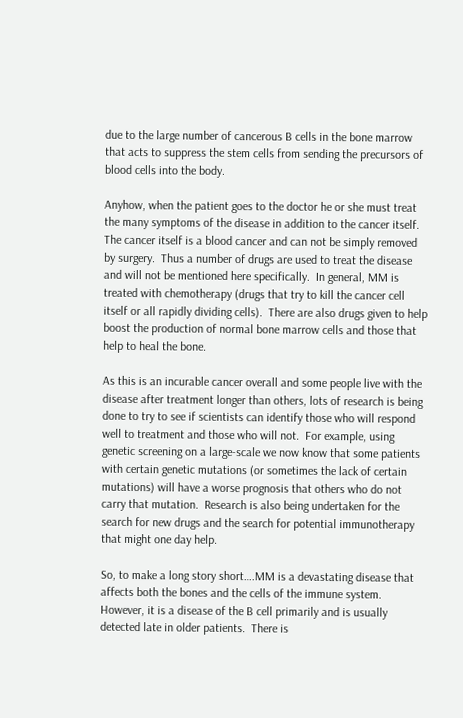due to the large number of cancerous B cells in the bone marrow that acts to suppress the stem cells from sending the precursors of blood cells into the body.

Anyhow, when the patient goes to the doctor he or she must treat the many symptoms of the disease in addition to the cancer itself.  The cancer itself is a blood cancer and can not be simply removed by surgery.  Thus a number of drugs are used to treat the disease and will not be mentioned here specifically.  In general, MM is treated with chemotherapy (drugs that try to kill the cancer cell itself or all rapidly dividing cells).  There are also drugs given to help boost the production of normal bone marrow cells and those that help to heal the bone.

As this is an incurable cancer overall and some people live with the disease after treatment longer than others, lots of research is being done to try to see if scientists can identify those who will respond well to treatment and those who will not.  For example, using genetic screening on a large-scale we now know that some patients with certain genetic mutations (or sometimes the lack of certain mutations) will have a worse prognosis that others who do not carry that mutation.  Research is also being undertaken for the search for new drugs and the search for potential immunotherapy that might one day help.

So, to make a long story short….MM is a devastating disease that affects both the bones and the cells of the immune system.  However, it is a disease of the B cell primarily and is usually detected late in older patients.  There is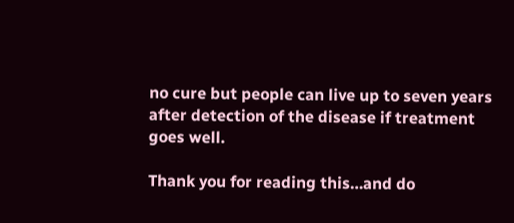no cure but people can live up to seven years after detection of the disease if treatment goes well.

Thank you for reading this…and do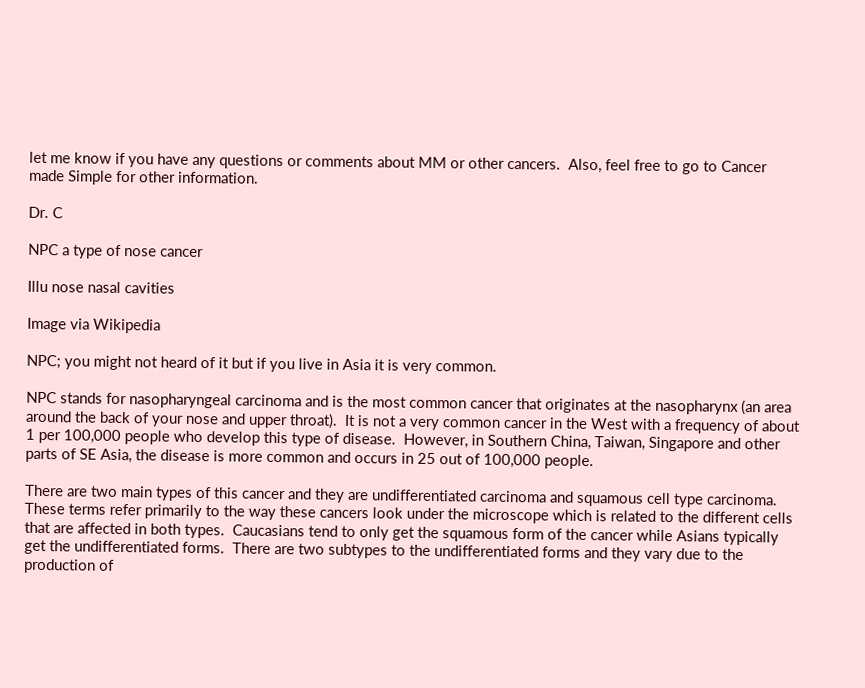let me know if you have any questions or comments about MM or other cancers.  Also, feel free to go to Cancer made Simple for other information.

Dr. C

NPC a type of nose cancer

Illu nose nasal cavities

Image via Wikipedia

NPC; you might not heard of it but if you live in Asia it is very common.

NPC stands for nasopharyngeal carcinoma and is the most common cancer that originates at the nasopharynx (an area around the back of your nose and upper throat).  It is not a very common cancer in the West with a frequency of about 1 per 100,000 people who develop this type of disease.  However, in Southern China, Taiwan, Singapore and other parts of SE Asia, the disease is more common and occurs in 25 out of 100,000 people.

There are two main types of this cancer and they are undifferentiated carcinoma and squamous cell type carcinoma.  These terms refer primarily to the way these cancers look under the microscope which is related to the different cells that are affected in both types.  Caucasians tend to only get the squamous form of the cancer while Asians typically get the undifferentiated forms.  There are two subtypes to the undifferentiated forms and they vary due to the production of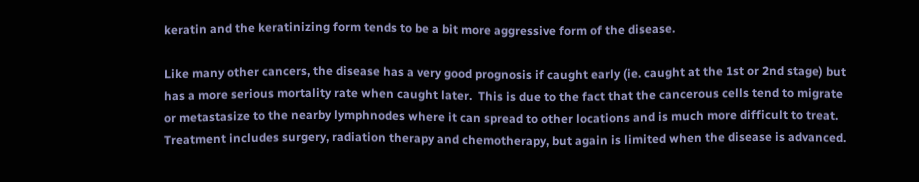keratin and the keratinizing form tends to be a bit more aggressive form of the disease.

Like many other cancers, the disease has a very good prognosis if caught early (ie. caught at the 1st or 2nd stage) but has a more serious mortality rate when caught later.  This is due to the fact that the cancerous cells tend to migrate or metastasize to the nearby lymphnodes where it can spread to other locations and is much more difficult to treat.  Treatment includes surgery, radiation therapy and chemotherapy, but again is limited when the disease is advanced.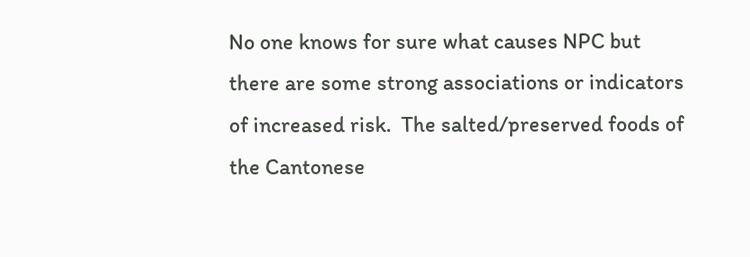No one knows for sure what causes NPC but there are some strong associations or indicators of increased risk.  The salted/preserved foods of the Cantonese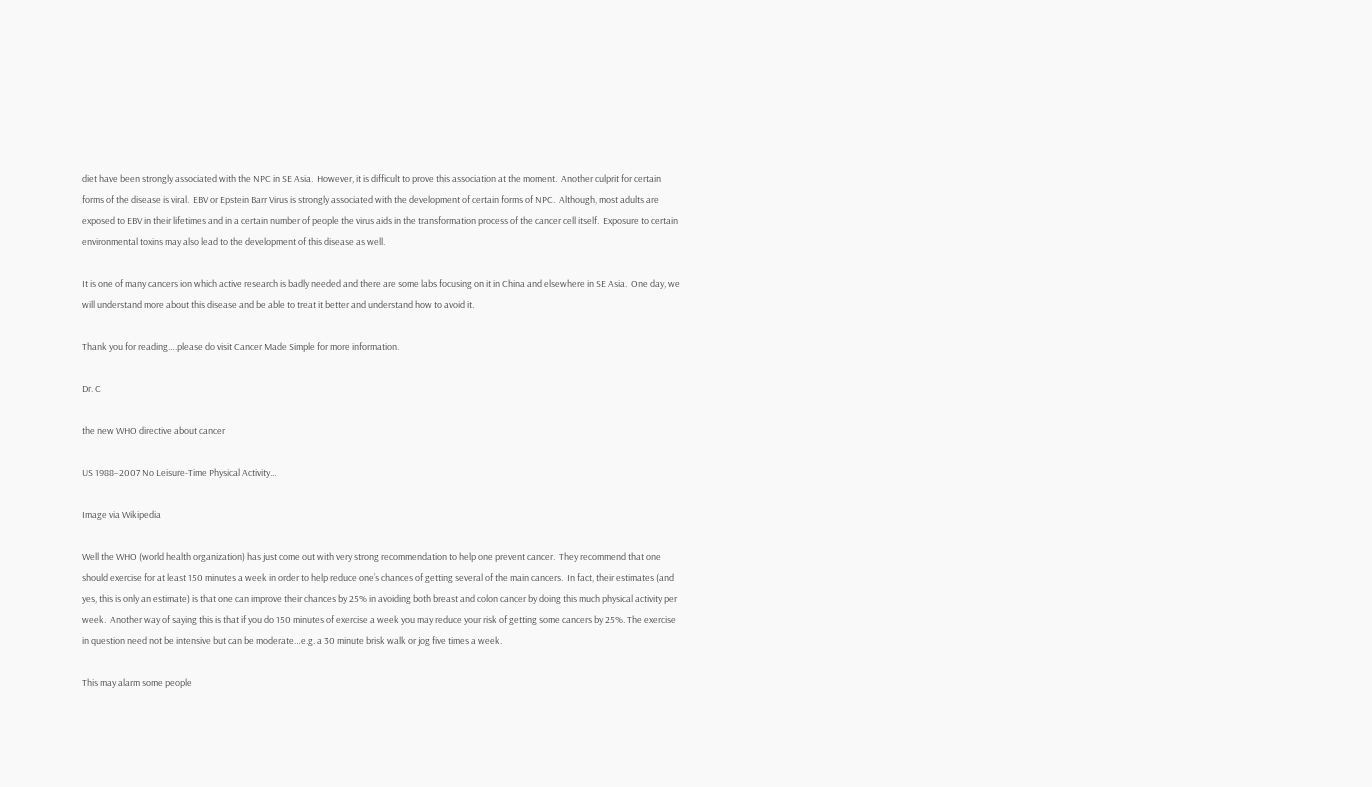diet have been strongly associated with the NPC in SE Asia.  However, it is difficult to prove this association at the moment.  Another culprit for certain forms of the disease is viral.  EBV or Epstein Barr Virus is strongly associated with the development of certain forms of NPC.  Although, most adults are exposed to EBV in their lifetimes and in a certain number of people the virus aids in the transformation process of the cancer cell itself.  Exposure to certain environmental toxins may also lead to the development of this disease as well.

It is one of many cancers ion which active research is badly needed and there are some labs focusing on it in China and elsewhere in SE Asia.  One day, we will understand more about this disease and be able to treat it better and understand how to avoid it.

Thank you for reading….please do visit Cancer Made Simple for more information.

Dr. C

the new WHO directive about cancer

US 1988–2007 No Leisure-Time Physical Activity...

Image via Wikipedia

Well the WHO (world health organization) has just come out with very strong recommendation to help one prevent cancer.  They recommend that one should exercise for at least 150 minutes a week in order to help reduce one’s chances of getting several of the main cancers.  In fact, their estimates (and yes, this is only an estimate) is that one can improve their chances by 25% in avoiding both breast and colon cancer by doing this much physical activity per week.  Another way of saying this is that if you do 150 minutes of exercise a week you may reduce your risk of getting some cancers by 25%. The exercise in question need not be intensive but can be moderate…e.g. a 30 minute brisk walk or jog five times a week.

This may alarm some people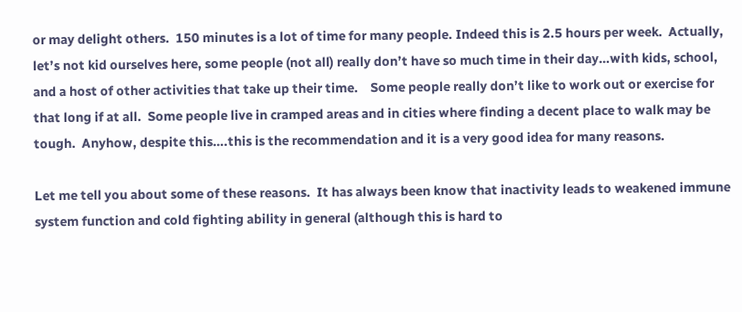or may delight others.  150 minutes is a lot of time for many people. Indeed this is 2.5 hours per week.  Actually, let’s not kid ourselves here, some people (not all) really don’t have so much time in their day…with kids, school, and a host of other activities that take up their time.    Some people really don’t like to work out or exercise for that long if at all.  Some people live in cramped areas and in cities where finding a decent place to walk may be tough.  Anyhow, despite this….this is the recommendation and it is a very good idea for many reasons.

Let me tell you about some of these reasons.  It has always been know that inactivity leads to weakened immune system function and cold fighting ability in general (although this is hard to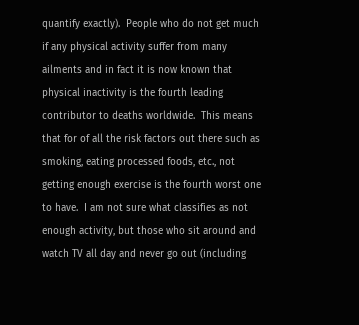quantify exactly).  People who do not get much if any physical activity suffer from many ailments and in fact it is now known that physical inactivity is the fourth leading contributor to deaths worldwide.  This means that for of all the risk factors out there such as smoking, eating processed foods, etc., not getting enough exercise is the fourth worst one to have.  I am not sure what classifies as not enough activity, but those who sit around and watch TV all day and never go out (including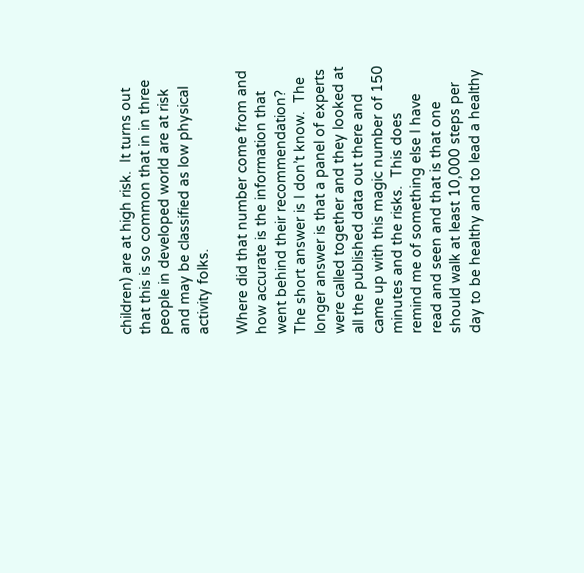children) are at high risk.  It turns out that this is so common that in in three people in developed world are at risk and may be classified as low physical activity folks.

Where did that number come from and how accurate is the information that went behind their recommendation? The short answer is I don’t know.  The longer answer is that a panel of experts were called together and they looked at all the published data out there and came up with this magic number of 150 minutes and the risks.  This does remind me of something else I have read and seen and that is that one should walk at least 10,000 steps per day to be healthy and to lead a healthy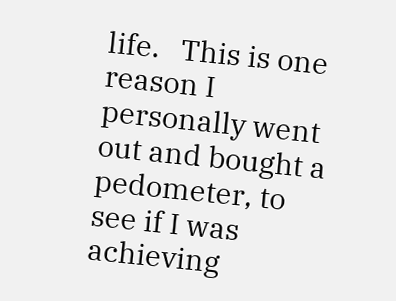life.   This is one reason I personally went out and bought a pedometer, to see if I was achieving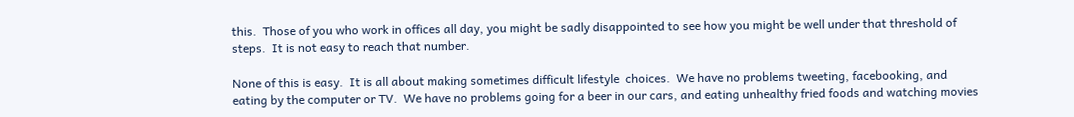this.  Those of you who work in offices all day, you might be sadly disappointed to see how you might be well under that threshold of steps.  It is not easy to reach that number.

None of this is easy.  It is all about making sometimes difficult lifestyle  choices.  We have no problems tweeting, facebooking, and eating by the computer or TV.  We have no problems going for a beer in our cars, and eating unhealthy fried foods and watching movies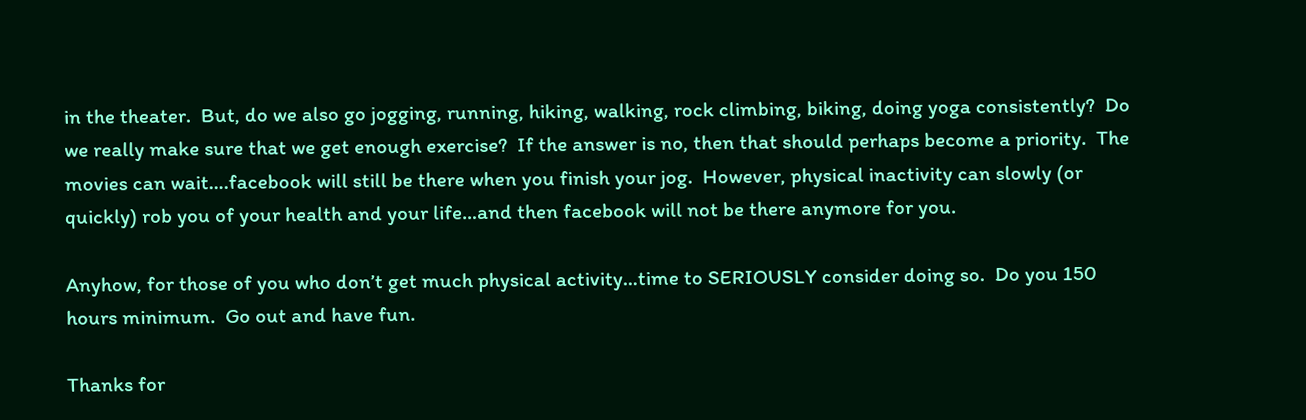in the theater.  But, do we also go jogging, running, hiking, walking, rock climbing, biking, doing yoga consistently?  Do we really make sure that we get enough exercise?  If the answer is no, then that should perhaps become a priority.  The movies can wait….facebook will still be there when you finish your jog.  However, physical inactivity can slowly (or quickly) rob you of your health and your life…and then facebook will not be there anymore for you.

Anyhow, for those of you who don’t get much physical activity…time to SERIOUSLY consider doing so.  Do you 150 hours minimum.  Go out and have fun.

Thanks for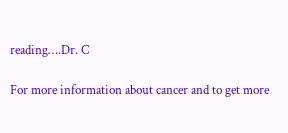reading….Dr. C

For more information about cancer and to get more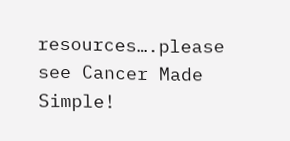resources….please see Cancer Made Simple!